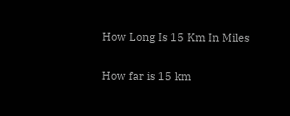How Long Is 15 Km In Miles

How far is 15 km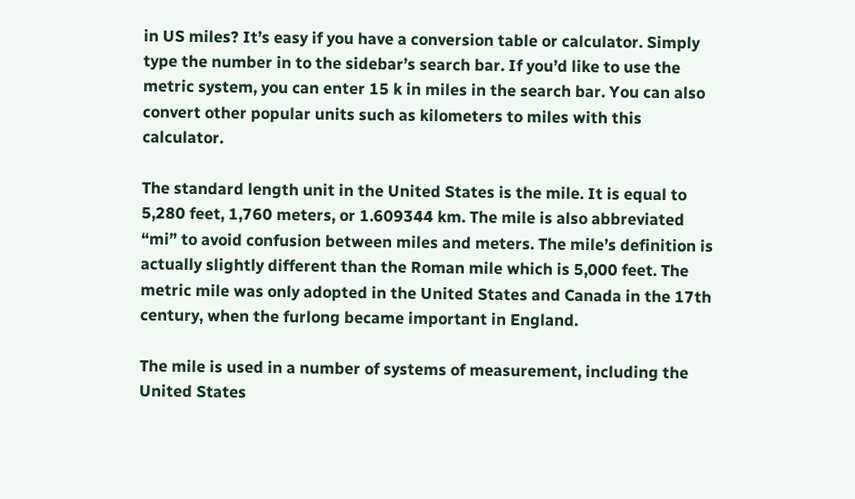in US miles? It’s easy if you have a conversion table or calculator. Simply type the number in to the sidebar’s search bar. If you’d like to use the metric system, you can enter 15 k in miles in the search bar. You can also convert other popular units such as kilometers to miles with this calculator.

The standard length unit in the United States is the mile. It is equal to 5,280 feet, 1,760 meters, or 1.609344 km. The mile is also abbreviated “mi” to avoid confusion between miles and meters. The mile’s definition is actually slightly different than the Roman mile which is 5,000 feet. The metric mile was only adopted in the United States and Canada in the 17th century, when the furlong became important in England.

The mile is used in a number of systems of measurement, including the United States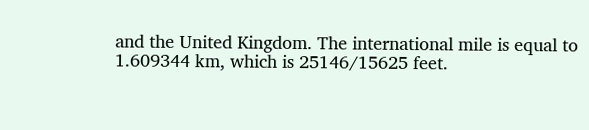and the United Kingdom. The international mile is equal to 1.609344 km, which is 25146/15625 feet.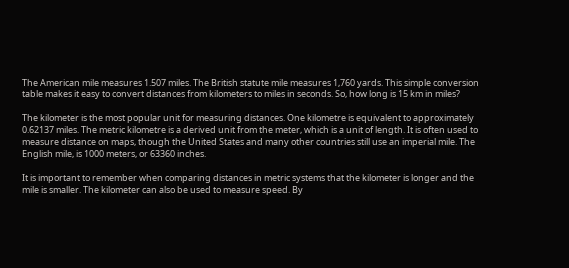The American mile measures 1.507 miles. The British statute mile measures 1,760 yards. This simple conversion table makes it easy to convert distances from kilometers to miles in seconds. So, how long is 15 km in miles?

The kilometer is the most popular unit for measuring distances. One kilometre is equivalent to approximately 0.62137 miles. The metric kilometre is a derived unit from the meter, which is a unit of length. It is often used to measure distance on maps, though the United States and many other countries still use an imperial mile. The English mile, is 1000 meters, or 63360 inches.

It is important to remember when comparing distances in metric systems that the kilometer is longer and the mile is smaller. The kilometer can also be used to measure speed. By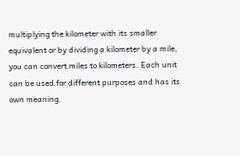multiplying the kilometer with its smaller equivalent or by dividing a kilometer by a mile, you can convert miles to kilometers. Each unit can be used for different purposes and has its own meaning.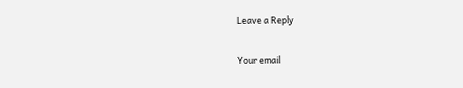Leave a Reply

Your email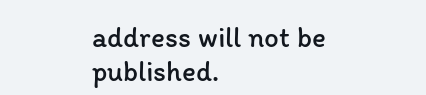address will not be published.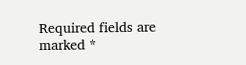Required fields are marked *